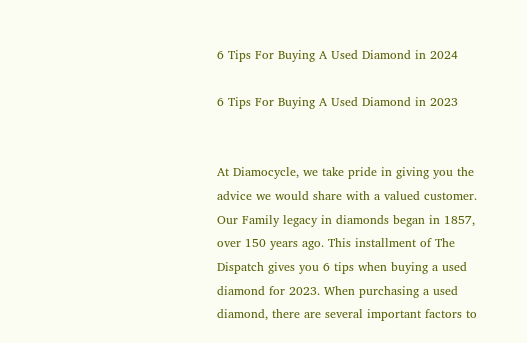6 Tips For Buying A Used Diamond in 2024

6 Tips For Buying A Used Diamond in 2023


At Diamocycle, we take pride in giving you the advice we would share with a valued customer. Our Family legacy in diamonds began in 1857, over 150 years ago. This installment of The Dispatch gives you 6 tips when buying a used diamond for 2023. When purchasing a used diamond, there are several important factors to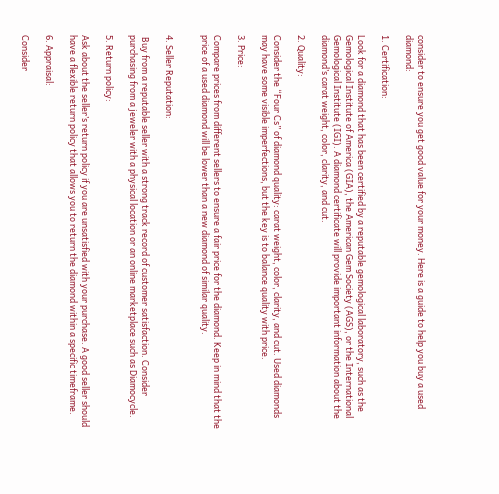consider to ensure you get good value for your money. Here is a guide to help you buy a used diamond:

1. Certification:

Look for a diamond that has been certified by a reputable gemological laboratory, such as the Gemological Institute of America (GIA), the American Gem Society (AGS), or the International Gemological Institute (IGI). A diamond certificate will provide important information about the diamond’s carat weight, color, clarity, and cut.

2. Quality:

Consider the “Four Cs” of diamond quality: carat weight, color, clarity, and cut. Used diamonds may have some visible imperfections, but the key is to balance quality with price.

3. Price:

Compare prices from different sellers to ensure a fair price for the diamond. Keep in mind that the price of a used diamond will be lower than a new diamond of similar quality.


4. Seller Reputation:

 Buy from a reputable seller with a strong track record of customer satisfaction. Consider purchasing from a jeweler with a physical location or an online marketplace such as Diamocycle.

5. Return policy:

Ask about the seller’s return policy if you are unsatisfied with your purchase. A good seller should have a flexible return policy that allows you to return the diamond within a specific timeframe.

6. Appraisal:

Consider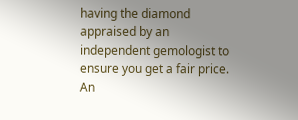having the diamond appraised by an independent gemologist to ensure you get a fair price. An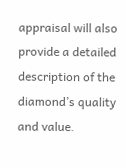appraisal will also provide a detailed description of the diamond’s quality and value.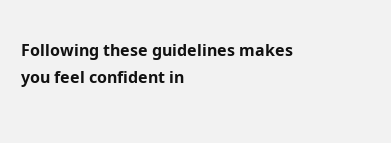Following these guidelines makes you feel confident in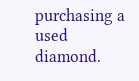purchasing a used diamond.